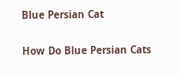Blue Persian Cat

How Do Blue Persian Cats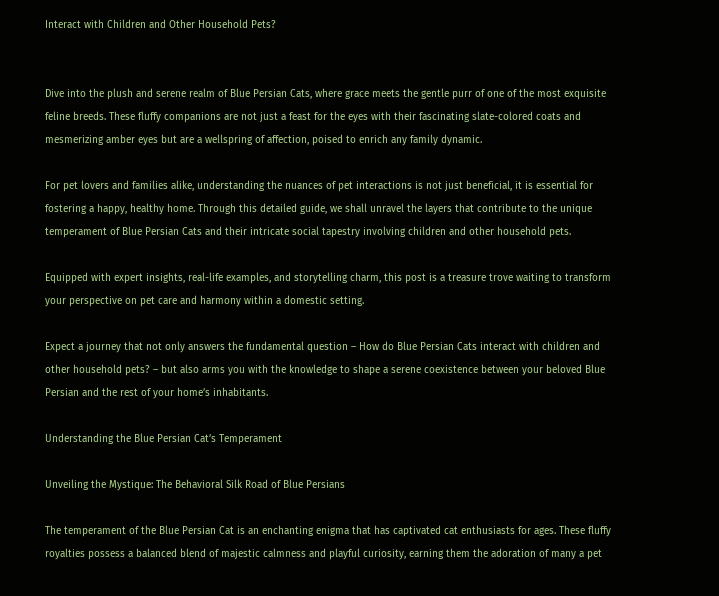Interact with Children and Other Household Pets?


Dive into the plush and serene realm of Blue Persian Cats, where grace meets the gentle purr of one of the most exquisite feline breeds. These fluffy companions are not just a feast for the eyes with their fascinating slate-colored coats and mesmerizing amber eyes but are a wellspring of affection, poised to enrich any family dynamic.

For pet lovers and families alike, understanding the nuances of pet interactions is not just beneficial, it is essential for fostering a happy, healthy home. Through this detailed guide, we shall unravel the layers that contribute to the unique temperament of Blue Persian Cats and their intricate social tapestry involving children and other household pets.

Equipped with expert insights, real-life examples, and storytelling charm, this post is a treasure trove waiting to transform your perspective on pet care and harmony within a domestic setting.

Expect a journey that not only answers the fundamental question – How do Blue Persian Cats interact with children and other household pets? – but also arms you with the knowledge to shape a serene coexistence between your beloved Blue Persian and the rest of your home’s inhabitants.

Understanding the Blue Persian Cat’s Temperament

Unveiling the Mystique: The Behavioral Silk Road of Blue Persians

The temperament of the Blue Persian Cat is an enchanting enigma that has captivated cat enthusiasts for ages. These fluffy royalties possess a balanced blend of majestic calmness and playful curiosity, earning them the adoration of many a pet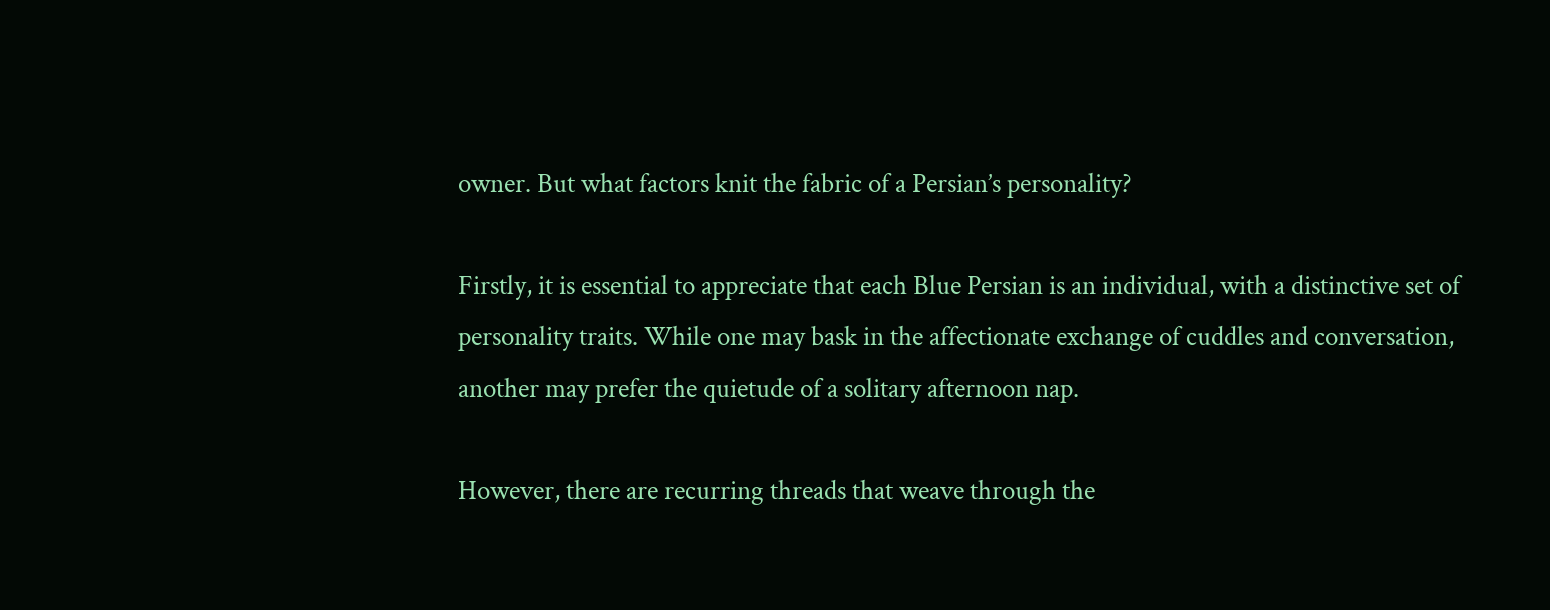owner. But what factors knit the fabric of a Persian’s personality?

Firstly, it is essential to appreciate that each Blue Persian is an individual, with a distinctive set of personality traits. While one may bask in the affectionate exchange of cuddles and conversation, another may prefer the quietude of a solitary afternoon nap.

However, there are recurring threads that weave through the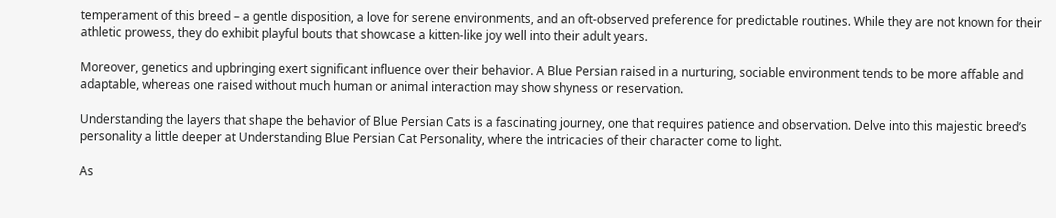temperament of this breed – a gentle disposition, a love for serene environments, and an oft-observed preference for predictable routines. While they are not known for their athletic prowess, they do exhibit playful bouts that showcase a kitten-like joy well into their adult years.

Moreover, genetics and upbringing exert significant influence over their behavior. A Blue Persian raised in a nurturing, sociable environment tends to be more affable and adaptable, whereas one raised without much human or animal interaction may show shyness or reservation.

Understanding the layers that shape the behavior of Blue Persian Cats is a fascinating journey, one that requires patience and observation. Delve into this majestic breed’s personality a little deeper at Understanding Blue Persian Cat Personality, where the intricacies of their character come to light.

As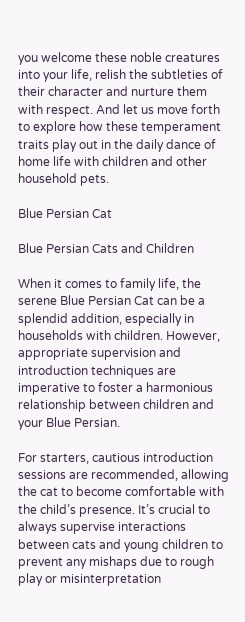you welcome these noble creatures into your life, relish the subtleties of their character and nurture them with respect. And let us move forth to explore how these temperament traits play out in the daily dance of home life with children and other household pets.

Blue Persian Cat

Blue Persian Cats and Children

When it comes to family life, the serene Blue Persian Cat can be a splendid addition, especially in households with children. However, appropriate supervision and introduction techniques are imperative to foster a harmonious relationship between children and your Blue Persian.

For starters, cautious introduction sessions are recommended, allowing the cat to become comfortable with the child’s presence. It’s crucial to always supervise interactions between cats and young children to prevent any mishaps due to rough play or misinterpretation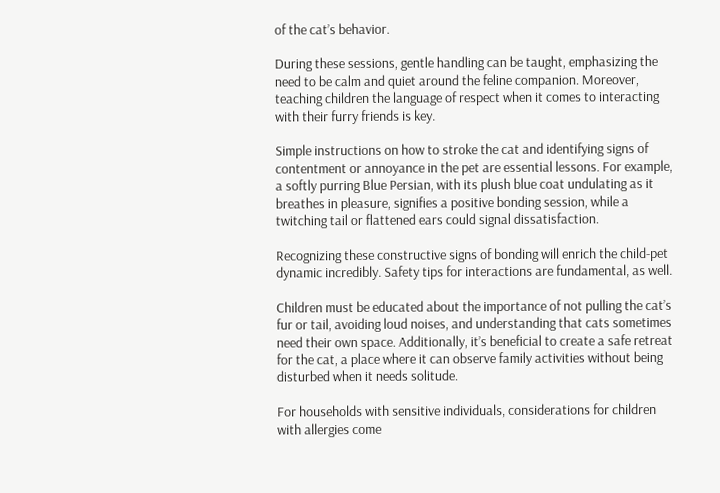of the cat’s behavior.

During these sessions, gentle handling can be taught, emphasizing the need to be calm and quiet around the feline companion. Moreover, teaching children the language of respect when it comes to interacting with their furry friends is key.

Simple instructions on how to stroke the cat and identifying signs of contentment or annoyance in the pet are essential lessons. For example, a softly purring Blue Persian, with its plush blue coat undulating as it breathes in pleasure, signifies a positive bonding session, while a twitching tail or flattened ears could signal dissatisfaction.

Recognizing these constructive signs of bonding will enrich the child-pet dynamic incredibly. Safety tips for interactions are fundamental, as well.

Children must be educated about the importance of not pulling the cat’s fur or tail, avoiding loud noises, and understanding that cats sometimes need their own space. Additionally, it’s beneficial to create a safe retreat for the cat, a place where it can observe family activities without being disturbed when it needs solitude.

For households with sensitive individuals, considerations for children with allergies come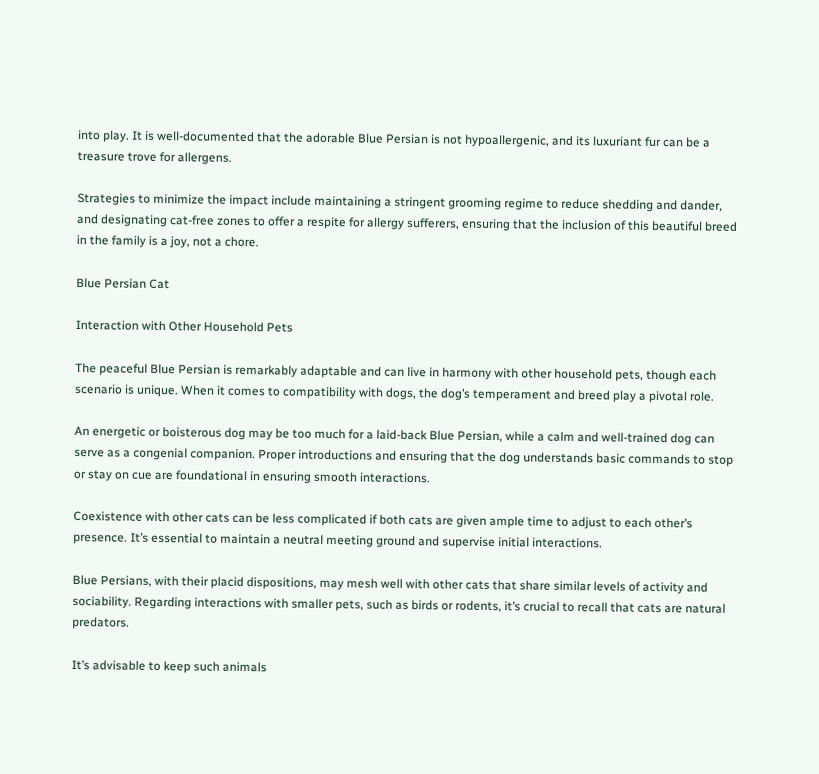into play. It is well-documented that the adorable Blue Persian is not hypoallergenic, and its luxuriant fur can be a treasure trove for allergens.

Strategies to minimize the impact include maintaining a stringent grooming regime to reduce shedding and dander, and designating cat-free zones to offer a respite for allergy sufferers, ensuring that the inclusion of this beautiful breed in the family is a joy, not a chore.

Blue Persian Cat

Interaction with Other Household Pets

The peaceful Blue Persian is remarkably adaptable and can live in harmony with other household pets, though each scenario is unique. When it comes to compatibility with dogs, the dog’s temperament and breed play a pivotal role.

An energetic or boisterous dog may be too much for a laid-back Blue Persian, while a calm and well-trained dog can serve as a congenial companion. Proper introductions and ensuring that the dog understands basic commands to stop or stay on cue are foundational in ensuring smooth interactions.

Coexistence with other cats can be less complicated if both cats are given ample time to adjust to each other’s presence. It’s essential to maintain a neutral meeting ground and supervise initial interactions.

Blue Persians, with their placid dispositions, may mesh well with other cats that share similar levels of activity and sociability. Regarding interactions with smaller pets, such as birds or rodents, it’s crucial to recall that cats are natural predators.

It’s advisable to keep such animals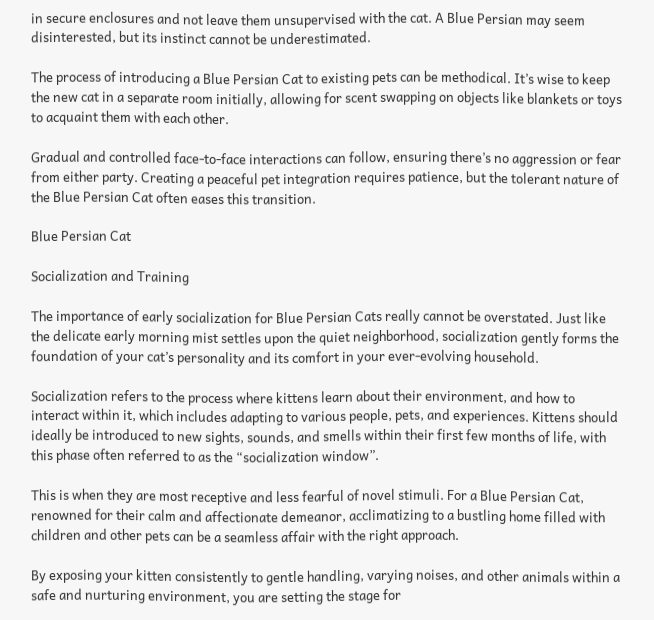in secure enclosures and not leave them unsupervised with the cat. A Blue Persian may seem disinterested, but its instinct cannot be underestimated.

The process of introducing a Blue Persian Cat to existing pets can be methodical. It’s wise to keep the new cat in a separate room initially, allowing for scent swapping on objects like blankets or toys to acquaint them with each other.

Gradual and controlled face-to-face interactions can follow, ensuring there’s no aggression or fear from either party. Creating a peaceful pet integration requires patience, but the tolerant nature of the Blue Persian Cat often eases this transition.

Blue Persian Cat

Socialization and Training

The importance of early socialization for Blue Persian Cats really cannot be overstated. Just like the delicate early morning mist settles upon the quiet neighborhood, socialization gently forms the foundation of your cat’s personality and its comfort in your ever-evolving household.

Socialization refers to the process where kittens learn about their environment, and how to interact within it, which includes adapting to various people, pets, and experiences. Kittens should ideally be introduced to new sights, sounds, and smells within their first few months of life, with this phase often referred to as the “socialization window”.

This is when they are most receptive and less fearful of novel stimuli. For a Blue Persian Cat, renowned for their calm and affectionate demeanor, acclimatizing to a bustling home filled with children and other pets can be a seamless affair with the right approach.

By exposing your kitten consistently to gentle handling, varying noises, and other animals within a safe and nurturing environment, you are setting the stage for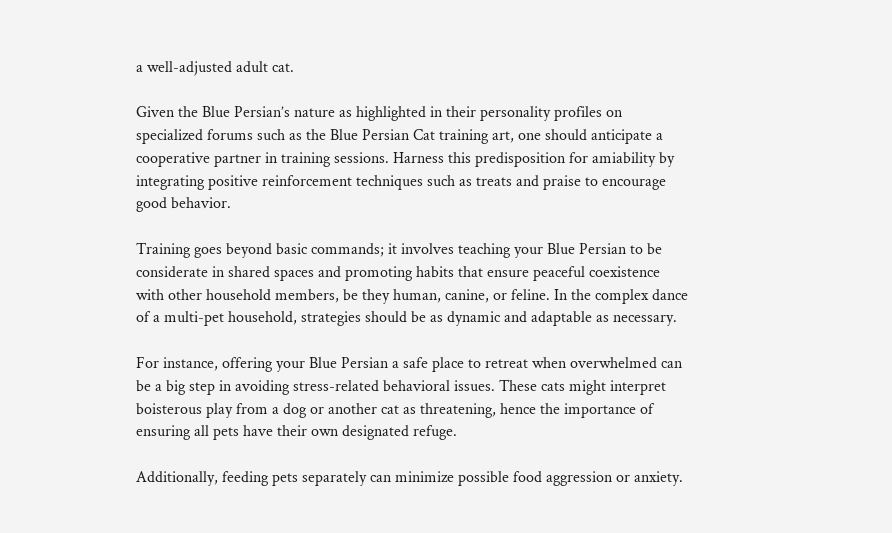a well-adjusted adult cat.

Given the Blue Persian’s nature as highlighted in their personality profiles on specialized forums such as the Blue Persian Cat training art, one should anticipate a cooperative partner in training sessions. Harness this predisposition for amiability by integrating positive reinforcement techniques such as treats and praise to encourage good behavior.

Training goes beyond basic commands; it involves teaching your Blue Persian to be considerate in shared spaces and promoting habits that ensure peaceful coexistence with other household members, be they human, canine, or feline. In the complex dance of a multi-pet household, strategies should be as dynamic and adaptable as necessary.

For instance, offering your Blue Persian a safe place to retreat when overwhelmed can be a big step in avoiding stress-related behavioral issues. These cats might interpret boisterous play from a dog or another cat as threatening, hence the importance of ensuring all pets have their own designated refuge.

Additionally, feeding pets separately can minimize possible food aggression or anxiety.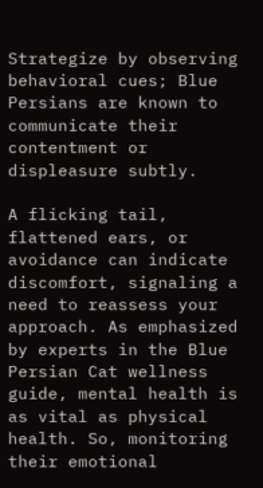Strategize by observing behavioral cues; Blue Persians are known to communicate their contentment or displeasure subtly.

A flicking tail, flattened ears, or avoidance can indicate discomfort, signaling a need to reassess your approach. As emphasized by experts in the Blue Persian Cat wellness guide, mental health is as vital as physical health. So, monitoring their emotional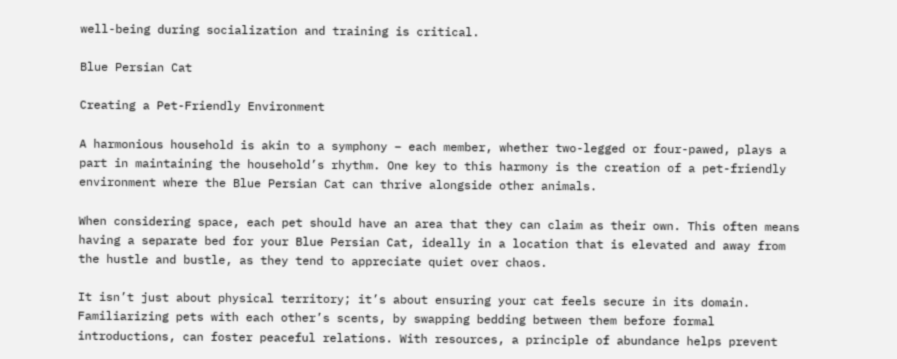well-being during socialization and training is critical.

Blue Persian Cat

Creating a Pet-Friendly Environment

A harmonious household is akin to a symphony – each member, whether two-legged or four-pawed, plays a part in maintaining the household’s rhythm. One key to this harmony is the creation of a pet-friendly environment where the Blue Persian Cat can thrive alongside other animals.

When considering space, each pet should have an area that they can claim as their own. This often means having a separate bed for your Blue Persian Cat, ideally in a location that is elevated and away from the hustle and bustle, as they tend to appreciate quiet over chaos.

It isn’t just about physical territory; it’s about ensuring your cat feels secure in its domain. Familiarizing pets with each other’s scents, by swapping bedding between them before formal introductions, can foster peaceful relations. With resources, a principle of abundance helps prevent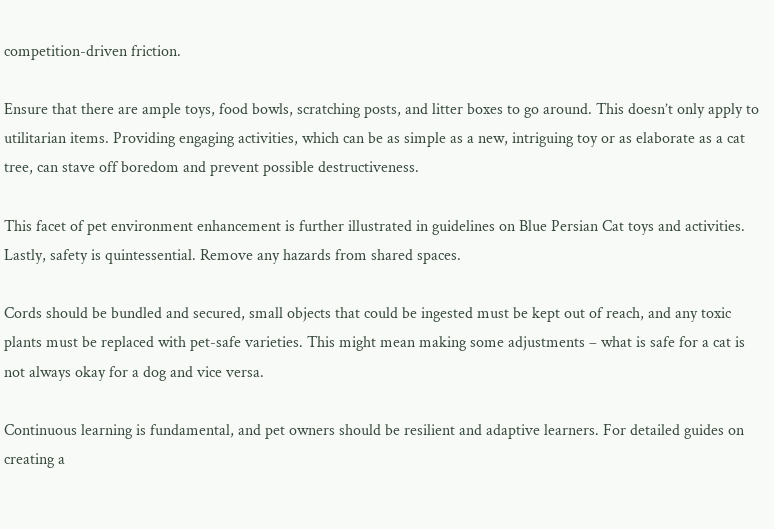competition-driven friction.

Ensure that there are ample toys, food bowls, scratching posts, and litter boxes to go around. This doesn’t only apply to utilitarian items. Providing engaging activities, which can be as simple as a new, intriguing toy or as elaborate as a cat tree, can stave off boredom and prevent possible destructiveness.

This facet of pet environment enhancement is further illustrated in guidelines on Blue Persian Cat toys and activities. Lastly, safety is quintessential. Remove any hazards from shared spaces.

Cords should be bundled and secured, small objects that could be ingested must be kept out of reach, and any toxic plants must be replaced with pet-safe varieties. This might mean making some adjustments – what is safe for a cat is not always okay for a dog and vice versa.

Continuous learning is fundamental, and pet owners should be resilient and adaptive learners. For detailed guides on creating a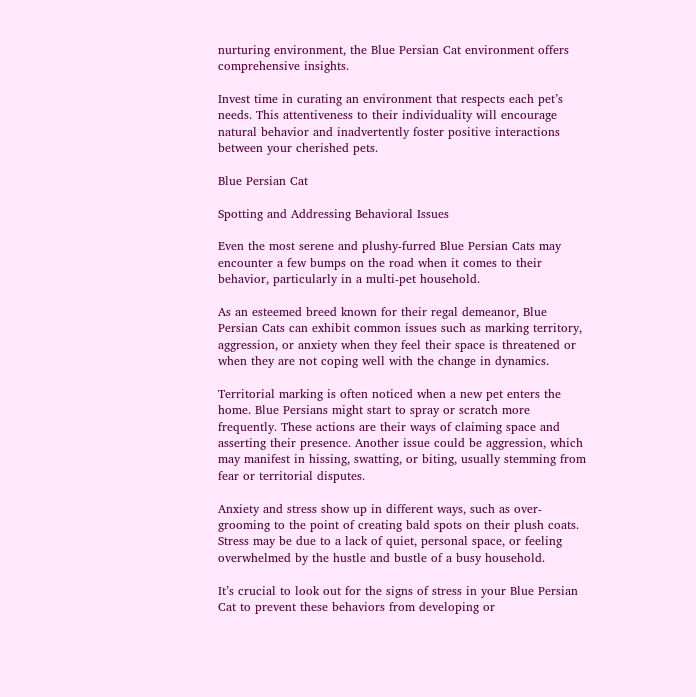nurturing environment, the Blue Persian Cat environment offers comprehensive insights.

Invest time in curating an environment that respects each pet’s needs. This attentiveness to their individuality will encourage natural behavior and inadvertently foster positive interactions between your cherished pets.

Blue Persian Cat

Spotting and Addressing Behavioral Issues

Even the most serene and plushy-furred Blue Persian Cats may encounter a few bumps on the road when it comes to their behavior, particularly in a multi-pet household.

As an esteemed breed known for their regal demeanor, Blue Persian Cats can exhibit common issues such as marking territory, aggression, or anxiety when they feel their space is threatened or when they are not coping well with the change in dynamics.

Territorial marking is often noticed when a new pet enters the home. Blue Persians might start to spray or scratch more frequently. These actions are their ways of claiming space and asserting their presence. Another issue could be aggression, which may manifest in hissing, swatting, or biting, usually stemming from fear or territorial disputes.

Anxiety and stress show up in different ways, such as over-grooming to the point of creating bald spots on their plush coats. Stress may be due to a lack of quiet, personal space, or feeling overwhelmed by the hustle and bustle of a busy household.

It’s crucial to look out for the signs of stress in your Blue Persian Cat to prevent these behaviors from developing or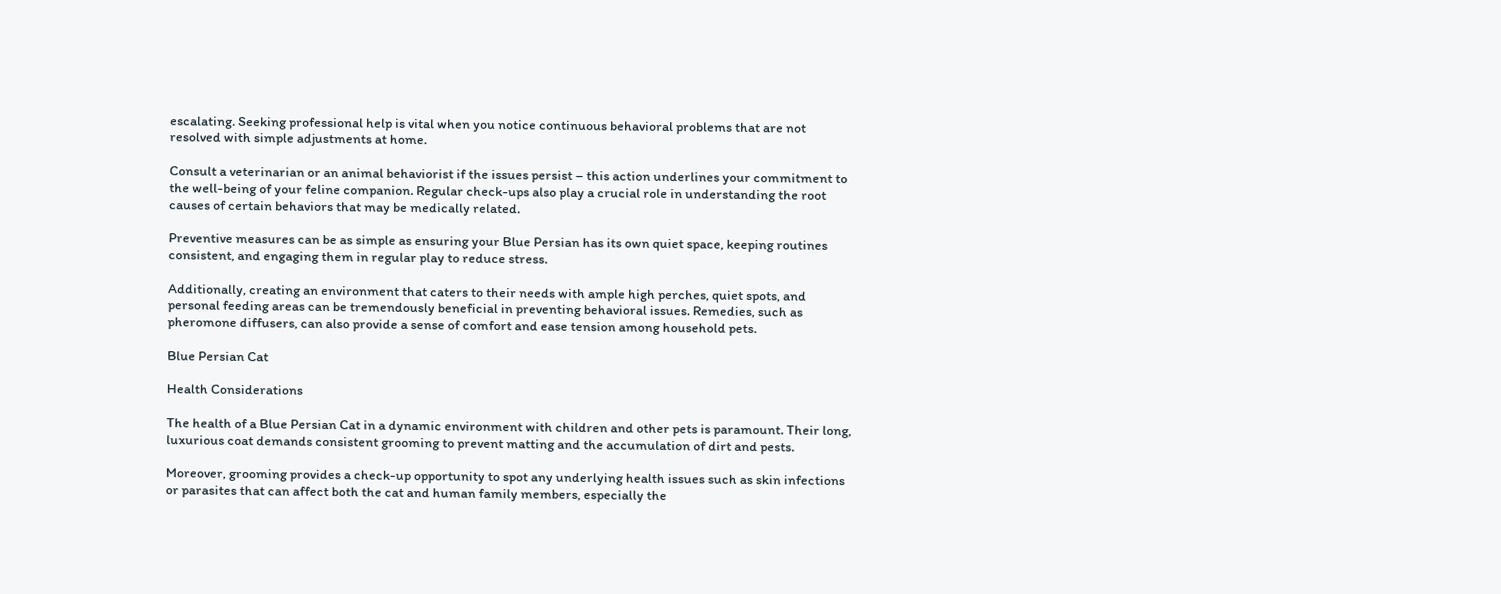escalating. Seeking professional help is vital when you notice continuous behavioral problems that are not resolved with simple adjustments at home.

Consult a veterinarian or an animal behaviorist if the issues persist – this action underlines your commitment to the well-being of your feline companion. Regular check-ups also play a crucial role in understanding the root causes of certain behaviors that may be medically related.

Preventive measures can be as simple as ensuring your Blue Persian has its own quiet space, keeping routines consistent, and engaging them in regular play to reduce stress.

Additionally, creating an environment that caters to their needs with ample high perches, quiet spots, and personal feeding areas can be tremendously beneficial in preventing behavioral issues. Remedies, such as pheromone diffusers, can also provide a sense of comfort and ease tension among household pets.

Blue Persian Cat

Health Considerations

The health of a Blue Persian Cat in a dynamic environment with children and other pets is paramount. Their long, luxurious coat demands consistent grooming to prevent matting and the accumulation of dirt and pests.

Moreover, grooming provides a check-up opportunity to spot any underlying health issues such as skin infections or parasites that can affect both the cat and human family members, especially the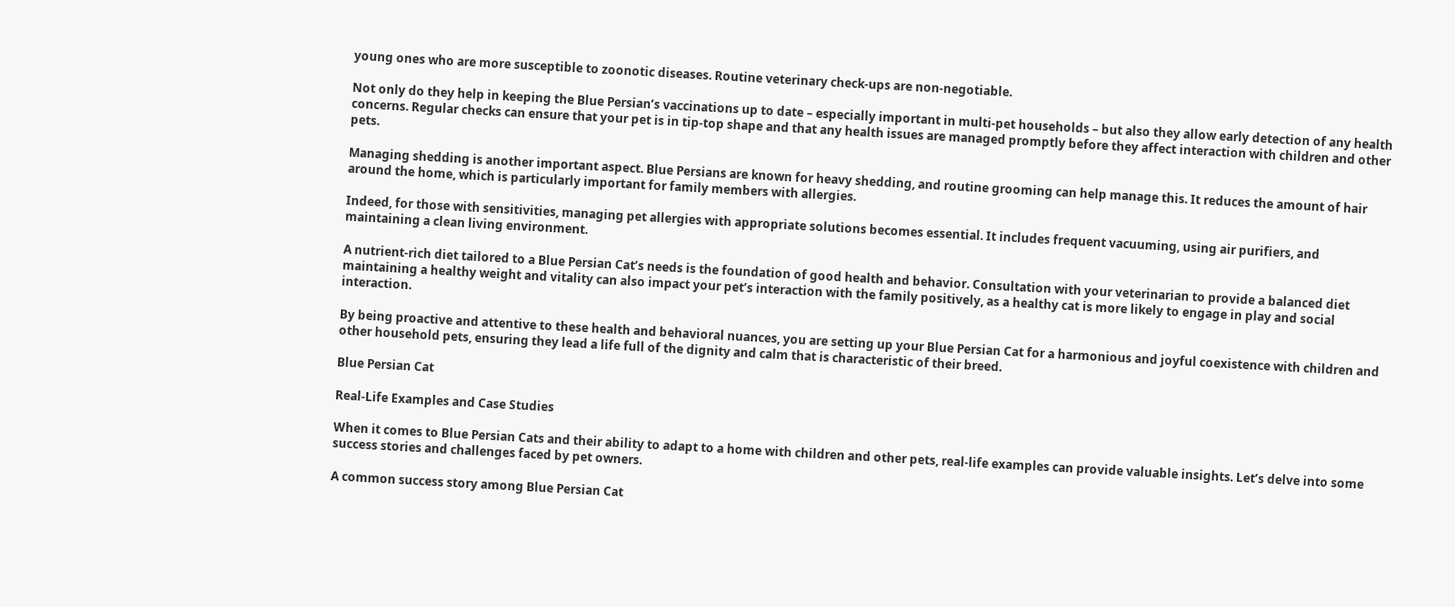young ones who are more susceptible to zoonotic diseases. Routine veterinary check-ups are non-negotiable.

Not only do they help in keeping the Blue Persian’s vaccinations up to date – especially important in multi-pet households – but also they allow early detection of any health concerns. Regular checks can ensure that your pet is in tip-top shape and that any health issues are managed promptly before they affect interaction with children and other pets.

Managing shedding is another important aspect. Blue Persians are known for heavy shedding, and routine grooming can help manage this. It reduces the amount of hair around the home, which is particularly important for family members with allergies.

Indeed, for those with sensitivities, managing pet allergies with appropriate solutions becomes essential. It includes frequent vacuuming, using air purifiers, and maintaining a clean living environment.

A nutrient-rich diet tailored to a Blue Persian Cat’s needs is the foundation of good health and behavior. Consultation with your veterinarian to provide a balanced diet maintaining a healthy weight and vitality can also impact your pet’s interaction with the family positively, as a healthy cat is more likely to engage in play and social interaction.

By being proactive and attentive to these health and behavioral nuances, you are setting up your Blue Persian Cat for a harmonious and joyful coexistence with children and other household pets, ensuring they lead a life full of the dignity and calm that is characteristic of their breed.

Blue Persian Cat

Real-Life Examples and Case Studies

When it comes to Blue Persian Cats and their ability to adapt to a home with children and other pets, real-life examples can provide valuable insights. Let’s delve into some success stories and challenges faced by pet owners.

A common success story among Blue Persian Cat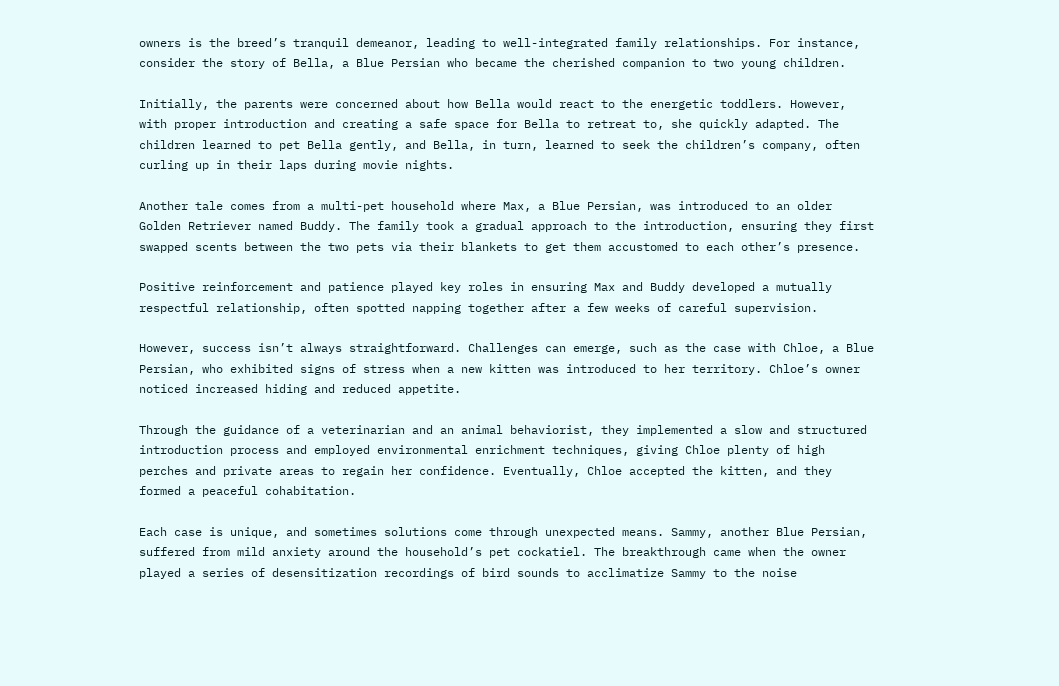owners is the breed’s tranquil demeanor, leading to well-integrated family relationships. For instance, consider the story of Bella, a Blue Persian who became the cherished companion to two young children.

Initially, the parents were concerned about how Bella would react to the energetic toddlers. However, with proper introduction and creating a safe space for Bella to retreat to, she quickly adapted. The children learned to pet Bella gently, and Bella, in turn, learned to seek the children’s company, often curling up in their laps during movie nights.

Another tale comes from a multi-pet household where Max, a Blue Persian, was introduced to an older Golden Retriever named Buddy. The family took a gradual approach to the introduction, ensuring they first swapped scents between the two pets via their blankets to get them accustomed to each other’s presence.

Positive reinforcement and patience played key roles in ensuring Max and Buddy developed a mutually respectful relationship, often spotted napping together after a few weeks of careful supervision.

However, success isn’t always straightforward. Challenges can emerge, such as the case with Chloe, a Blue Persian, who exhibited signs of stress when a new kitten was introduced to her territory. Chloe’s owner noticed increased hiding and reduced appetite.

Through the guidance of a veterinarian and an animal behaviorist, they implemented a slow and structured introduction process and employed environmental enrichment techniques, giving Chloe plenty of high perches and private areas to regain her confidence. Eventually, Chloe accepted the kitten, and they formed a peaceful cohabitation.

Each case is unique, and sometimes solutions come through unexpected means. Sammy, another Blue Persian, suffered from mild anxiety around the household’s pet cockatiel. The breakthrough came when the owner played a series of desensitization recordings of bird sounds to acclimatize Sammy to the noise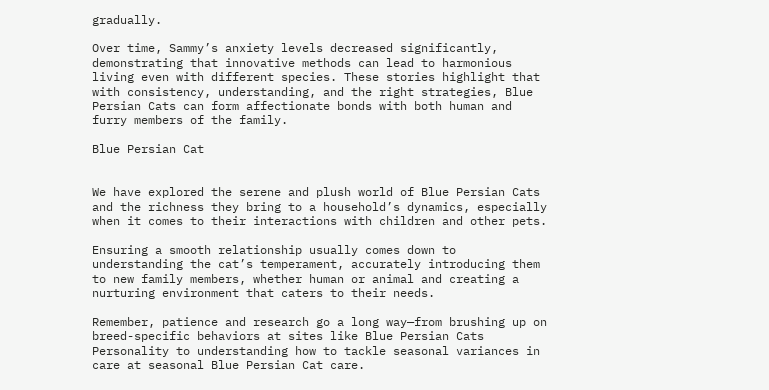gradually.

Over time, Sammy’s anxiety levels decreased significantly, demonstrating that innovative methods can lead to harmonious living even with different species. These stories highlight that with consistency, understanding, and the right strategies, Blue Persian Cats can form affectionate bonds with both human and furry members of the family.

Blue Persian Cat


We have explored the serene and plush world of Blue Persian Cats and the richness they bring to a household’s dynamics, especially when it comes to their interactions with children and other pets.

Ensuring a smooth relationship usually comes down to understanding the cat’s temperament, accurately introducing them to new family members, whether human or animal and creating a nurturing environment that caters to their needs.

Remember, patience and research go a long way—from brushing up on breed-specific behaviors at sites like Blue Persian Cats Personality to understanding how to tackle seasonal variances in care at seasonal Blue Persian Cat care.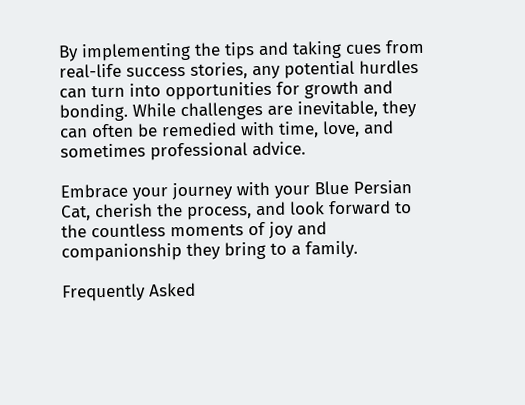By implementing the tips and taking cues from real-life success stories, any potential hurdles can turn into opportunities for growth and bonding. While challenges are inevitable, they can often be remedied with time, love, and sometimes professional advice.

Embrace your journey with your Blue Persian Cat, cherish the process, and look forward to the countless moments of joy and companionship they bring to a family.

Frequently Asked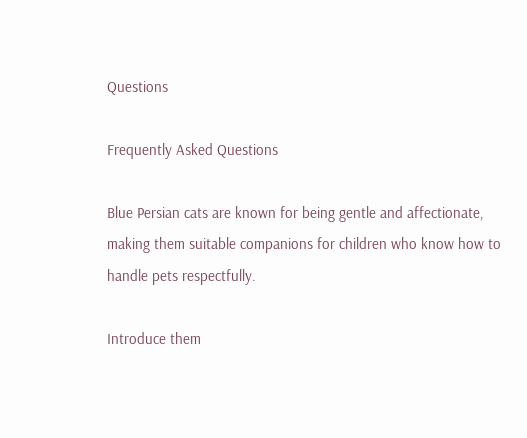Questions

Frequently Asked Questions

Blue Persian cats are known for being gentle and affectionate, making them suitable companions for children who know how to handle pets respectfully.

Introduce them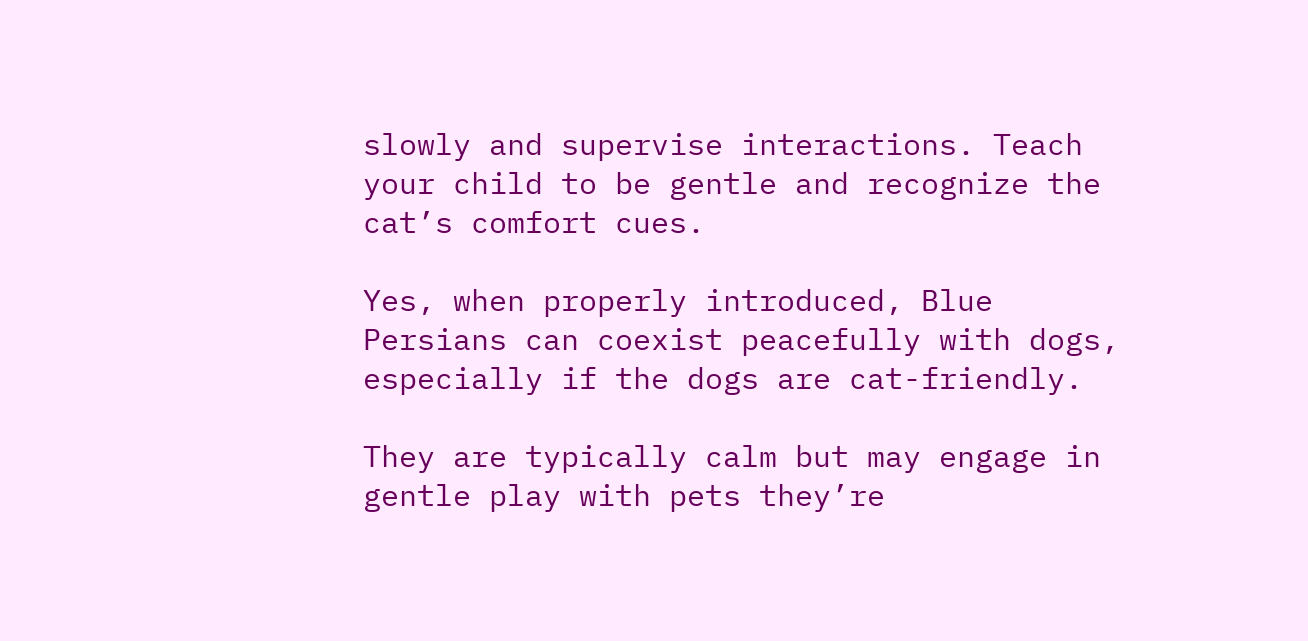slowly and supervise interactions. Teach your child to be gentle and recognize the cat’s comfort cues.

Yes, when properly introduced, Blue Persians can coexist peacefully with dogs, especially if the dogs are cat-friendly.

They are typically calm but may engage in gentle play with pets they’re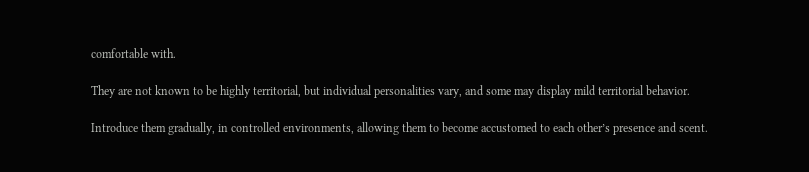comfortable with.

They are not known to be highly territorial, but individual personalities vary, and some may display mild territorial behavior.

Introduce them gradually, in controlled environments, allowing them to become accustomed to each other’s presence and scent.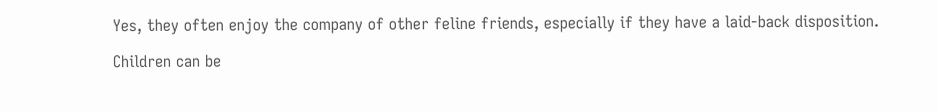Yes, they often enjoy the company of other feline friends, especially if they have a laid-back disposition.

Children can be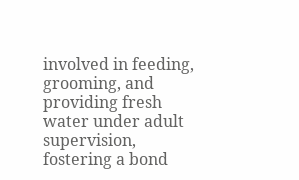involved in feeding, grooming, and providing fresh water under adult supervision, fostering a bond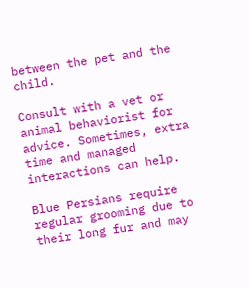between the pet and the child.

Consult with a vet or animal behaviorist for advice. Sometimes, extra time and managed interactions can help.

Blue Persians require regular grooming due to their long fur and may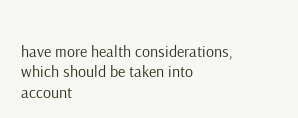have more health considerations, which should be taken into account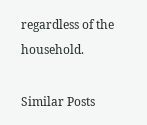regardless of the household.

Similar Posts